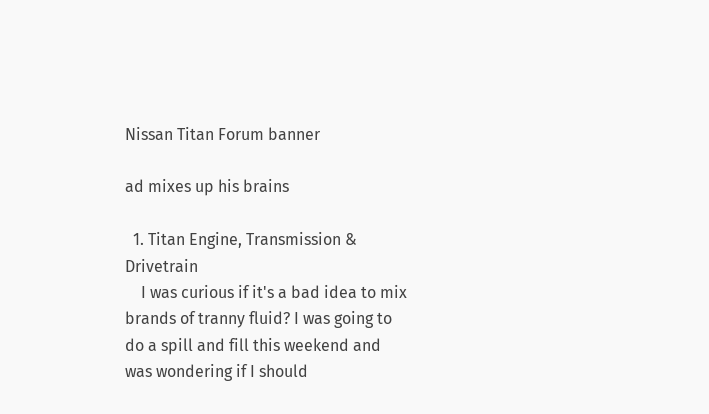Nissan Titan Forum banner

ad mixes up his brains

  1. Titan Engine, Transmission & Drivetrain
    I was curious if it's a bad idea to mix brands of tranny fluid? I was going to do a spill and fill this weekend and was wondering if I should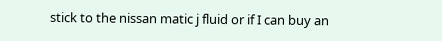stick to the nissan matic j fluid or if I can buy an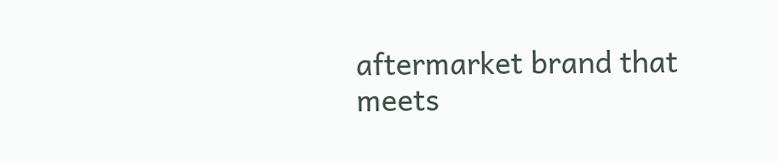aftermarket brand that meets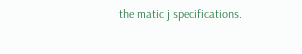the matic j specifications.